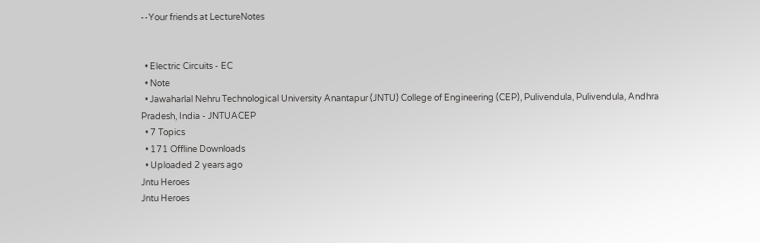--Your friends at LectureNotes


  • Electric Circuits - EC
  • Note
  • Jawaharlal Nehru Technological University Anantapur (JNTU) College of Engineering (CEP), Pulivendula, Pulivendula, Andhra Pradesh, India - JNTUACEP
  • 7 Topics
  • 171 Offline Downloads
  • Uploaded 2 years ago
Jntu Heroes
Jntu Heroes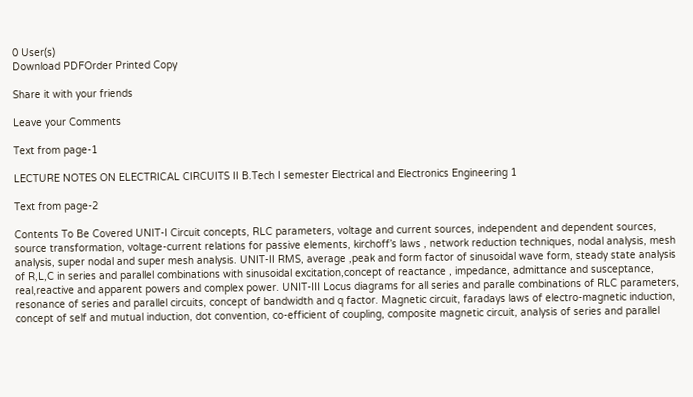0 User(s)
Download PDFOrder Printed Copy

Share it with your friends

Leave your Comments

Text from page-1

LECTURE NOTES ON ELECTRICAL CIRCUITS II B.Tech I semester Electrical and Electronics Engineering 1

Text from page-2

Contents To Be Covered UNIT-I Circuit concepts, RLC parameters, voltage and current sources, independent and dependent sources, source transformation, voltage-current relations for passive elements, kirchoff’s laws , network reduction techniques, nodal analysis, mesh analysis, super nodal and super mesh analysis. UNIT-II RMS, average ,peak and form factor of sinusoidal wave form, steady state analysis of R,L,C in series and parallel combinations with sinusoidal excitation,concept of reactance , impedance, admittance and susceptance, real,reactive and apparent powers and complex power. UNIT-III Locus diagrams for all series and paralle combinations of RLC parameters, resonance of series and parallel circuits, concept of bandwidth and q factor. Magnetic circuit, faradays laws of electro-magnetic induction, concept of self and mutual induction, dot convention, co-efficient of coupling, composite magnetic circuit, analysis of series and parallel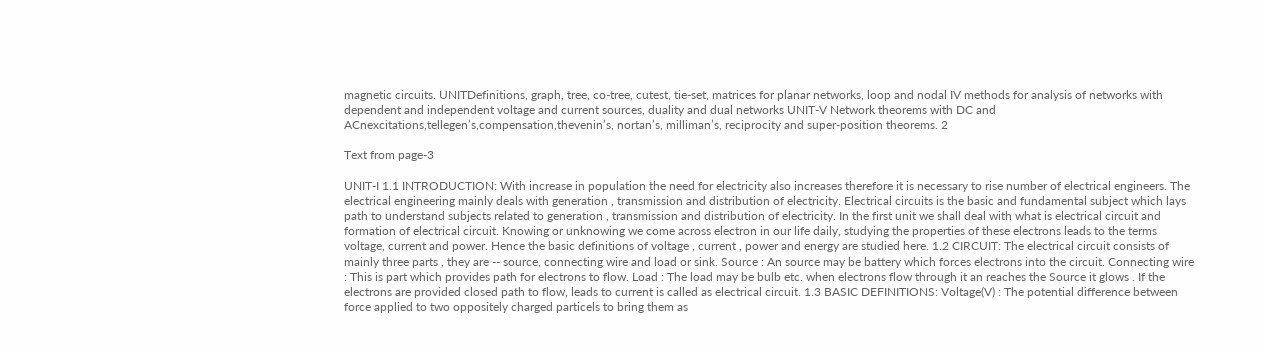magnetic circuits. UNITDefinitions, graph, tree, co-tree, cutest, tie-set, matrices for planar networks, loop and nodal IV methods for analysis of networks with dependent and independent voltage and current sources, duality and dual networks UNIT-V Network theorems with DC and ACnexcitations,tellegen’s,compensation,thevenin’s, nortan’s, milliman’s, reciprocity and super-position theorems. 2

Text from page-3

UNIT-I 1.1 INTRODUCTION: With increase in population the need for electricity also increases therefore it is necessary to rise number of electrical engineers. The electrical engineering mainly deals with generation , transmission and distribution of electricity. Electrical circuits is the basic and fundamental subject which lays path to understand subjects related to generation , transmission and distribution of electricity. In the first unit we shall deal with what is electrical circuit and formation of electrical circuit. Knowing or unknowing we come across electron in our life daily, studying the properties of these electrons leads to the terms voltage, current and power. Hence the basic definitions of voltage , current , power and energy are studied here. 1.2 CIRCUIT: The electrical circuit consists of mainly three parts , they are -- source, connecting wire and load or sink. Source : An source may be battery which forces electrons into the circuit. Connecting wire : This is part which provides path for electrons to flow. Load : The load may be bulb etc. when electrons flow through it an reaches the Source it glows . If the electrons are provided closed path to flow, leads to current is called as electrical circuit. 1.3 BASIC DEFINITIONS: Voltage(V) : The potential difference between force applied to two oppositely charged particels to bring them as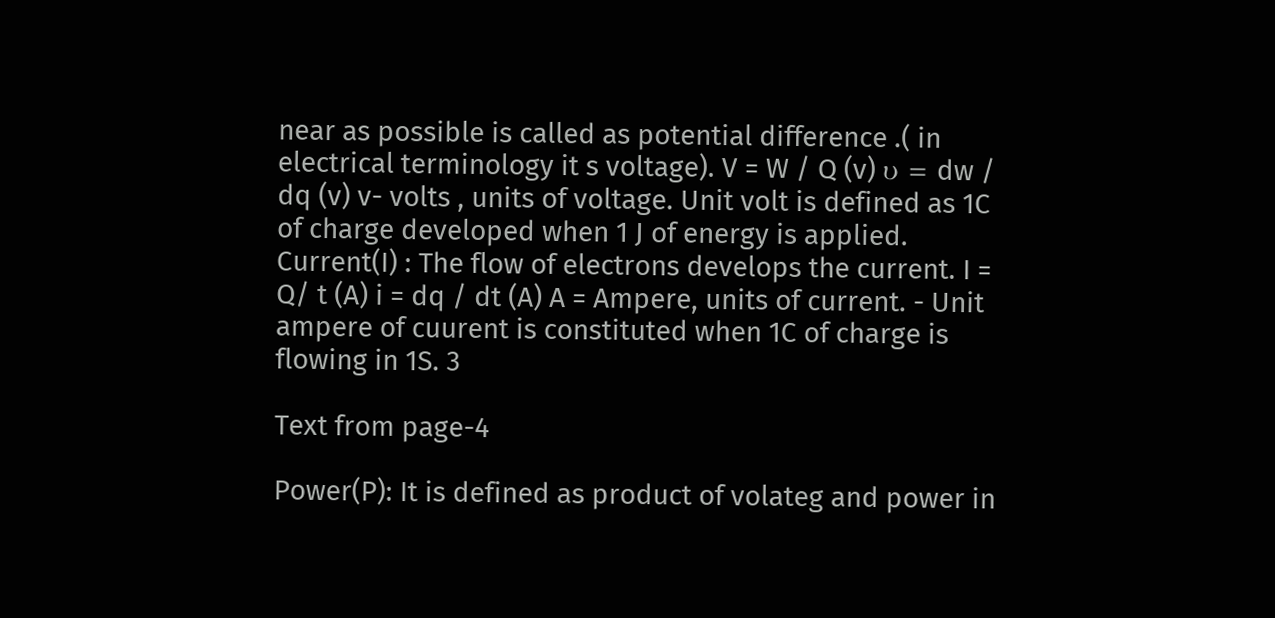near as possible is called as potential difference .( in electrical terminology it s voltage). V = W / Q (v) υ = dw / dq (v) v- volts , units of voltage. Unit volt is defined as 1C of charge developed when 1 J of energy is applied. Current(I) : The flow of electrons develops the current. I = Q/ t (A) i = dq / dt (A) A = Ampere, units of current. - Unit ampere of cuurent is constituted when 1C of charge is flowing in 1S. 3

Text from page-4

Power(P): It is defined as product of volateg and power in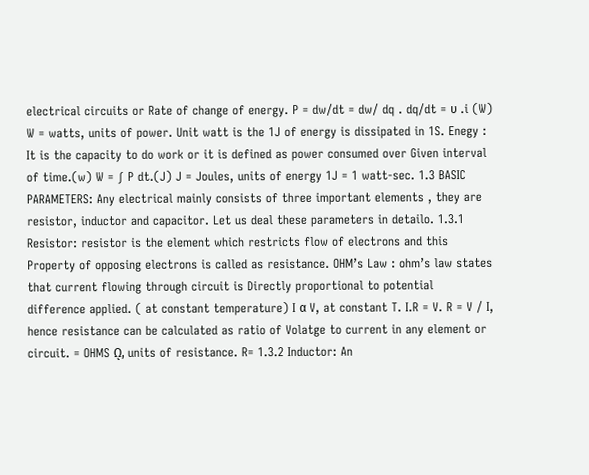electrical circuits or Rate of change of energy. P = dw/dt = dw/ dq . dq/dt = υ .i (W) W = watts, units of power. Unit watt is the 1J of energy is dissipated in 1S. Enegy : It is the capacity to do work or it is defined as power consumed over Given interval of time.(w) W = ʃ P dt.(J) J = Joules, units of energy 1J = 1 watt-sec. 1.3 BASIC PARAMETERS: Any electrical mainly consists of three important elements , they are resistor, inductor and capacitor. Let us deal these parameters in detailo. 1.3.1 Resistor: resistor is the element which restricts flow of electrons and this Property of opposing electrons is called as resistance. OHM’s Law : ohm’s law states that current flowing through circuit is Directly proportional to potential difference applied. ( at constant temperature) I α V, at constant T. I.R = V. R = V / I, hence resistance can be calculated as ratio of Volatge to current in any element or circuit. = OHMS ῼ, units of resistance. R= 1.3.2 Inductor: An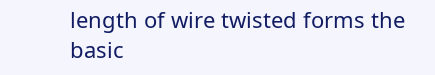length of wire twisted forms the basic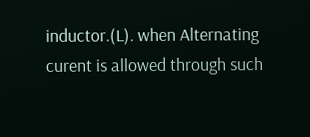inductor.(L). when Alternating curent is allowed through such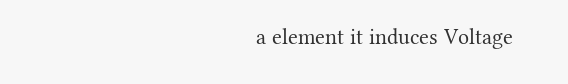a element it induces Voltage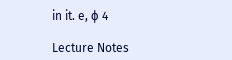in it. e, ɸ 4

Lecture Notes